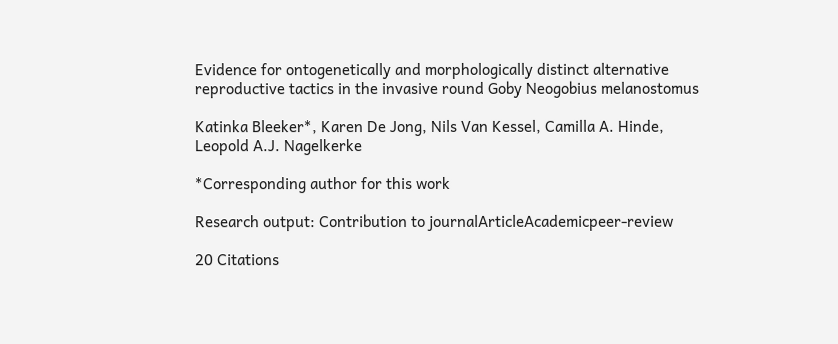Evidence for ontogenetically and morphologically distinct alternative reproductive tactics in the invasive round Goby Neogobius melanostomus

Katinka Bleeker*, Karen De Jong, Nils Van Kessel, Camilla A. Hinde, Leopold A.J. Nagelkerke

*Corresponding author for this work

Research output: Contribution to journalArticleAcademicpeer-review

20 Citations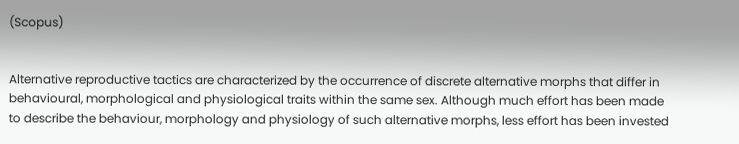(Scopus)


Alternative reproductive tactics are characterized by the occurrence of discrete alternative morphs that differ in behavioural, morphological and physiological traits within the same sex. Although much effort has been made to describe the behaviour, morphology and physiology of such alternative morphs, less effort has been invested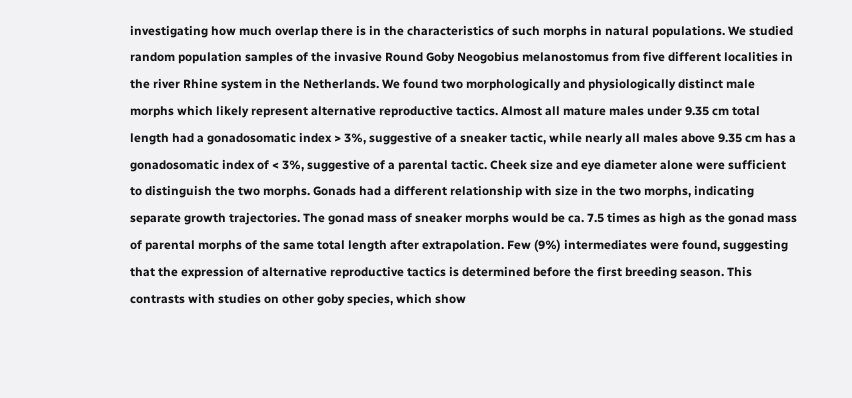investigating how much overlap there is in the characteristics of such morphs in natural populations. We studied random population samples of the invasive Round Goby Neogobius melanostomus from five different localities in the river Rhine system in the Netherlands. We found two morphologically and physiologically distinct male morphs which likely represent alternative reproductive tactics. Almost all mature males under 9.35 cm total length had a gonadosomatic index > 3%, suggestive of a sneaker tactic, while nearly all males above 9.35 cm has a gonadosomatic index of < 3%, suggestive of a parental tactic. Cheek size and eye diameter alone were sufficient to distinguish the two morphs. Gonads had a different relationship with size in the two morphs, indicating separate growth trajectories. The gonad mass of sneaker morphs would be ca. 7.5 times as high as the gonad mass of parental morphs of the same total length after extrapolation. Few (9%) intermediates were found, suggesting that the expression of alternative reproductive tactics is determined before the first breeding season. This contrasts with studies on other goby species, which show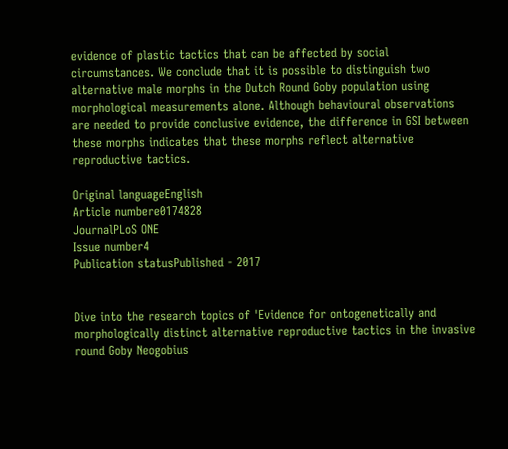evidence of plastic tactics that can be affected by social circumstances. We conclude that it is possible to distinguish two alternative male morphs in the Dutch Round Goby population using morphological measurements alone. Although behavioural observations are needed to provide conclusive evidence, the difference in GSI between these morphs indicates that these morphs reflect alternative reproductive tactics.

Original languageEnglish
Article numbere0174828
JournalPLoS ONE
Issue number4
Publication statusPublished - 2017


Dive into the research topics of 'Evidence for ontogenetically and morphologically distinct alternative reproductive tactics in the invasive round Goby Neogobius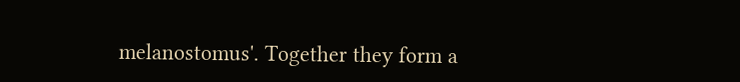melanostomus'. Together they form a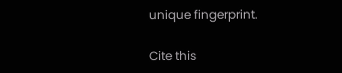unique fingerprint.

Cite this